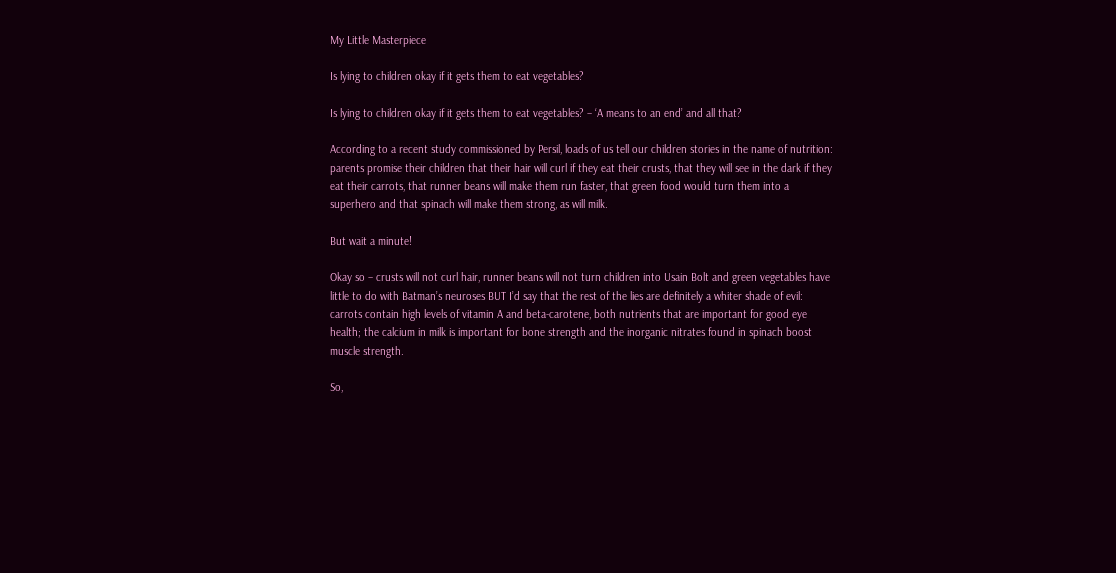My Little Masterpiece

Is lying to children okay if it gets them to eat vegetables?

Is lying to children okay if it gets them to eat vegetables? – ‘A means to an end’ and all that?

According to a recent study commissioned by Persil, loads of us tell our children stories in the name of nutrition: parents promise their children that their hair will curl if they eat their crusts, that they will see in the dark if they eat their carrots, that runner beans will make them run faster, that green food would turn them into a superhero and that spinach will make them strong, as will milk.

But wait a minute!

Okay so – crusts will not curl hair, runner beans will not turn children into Usain Bolt and green vegetables have little to do with Batman’s neuroses BUT I’d say that the rest of the lies are definitely a whiter shade of evil: carrots contain high levels of vitamin A and beta-carotene, both nutrients that are important for good eye health; the calcium in milk is important for bone strength and the inorganic nitrates found in spinach boost muscle strength.

So,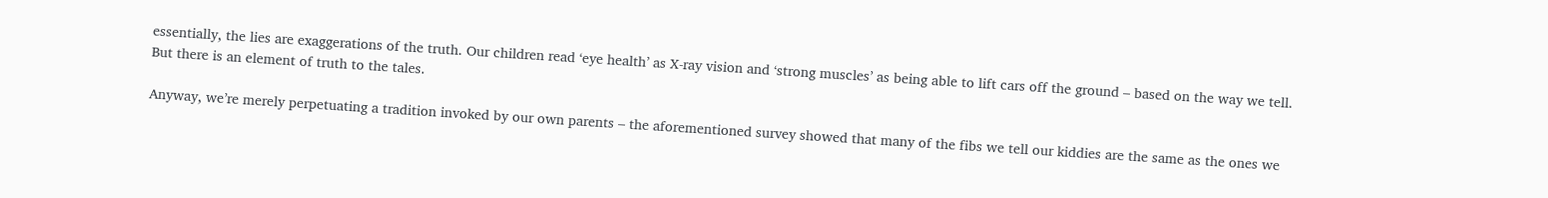essentially, the lies are exaggerations of the truth. Our children read ‘eye health’ as X-ray vision and ‘strong muscles’ as being able to lift cars off the ground – based on the way we tell. But there is an element of truth to the tales.

Anyway, we’re merely perpetuating a tradition invoked by our own parents – the aforementioned survey showed that many of the fibs we tell our kiddies are the same as the ones we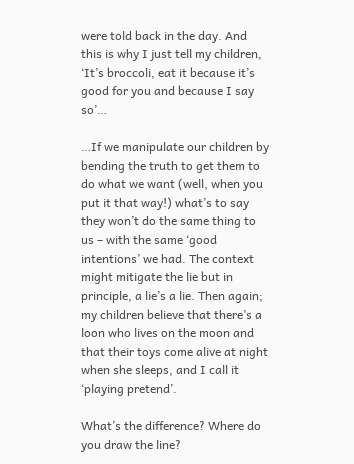were told back in the day. And this is why I just tell my children, ‘It’s broccoli, eat it because it’s good for you and because I say so’…

…If we manipulate our children by bending the truth to get them to do what we want (well, when you put it that way!) what’s to say they won’t do the same thing to us – with the same ‘good intentions’ we had. The context might mitigate the lie but in principle, a lie’s a lie. Then again; my children believe that there’s a loon who lives on the moon and that their toys come alive at night when she sleeps, and I call it ‘playing pretend’.

What’s the difference? Where do you draw the line?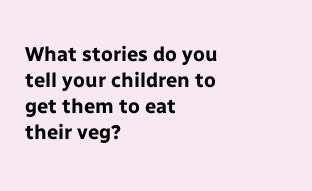What stories do you tell your children to get them to eat their veg?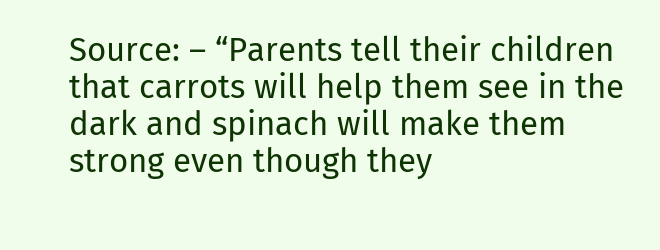Source: – “Parents tell their children that carrots will help them see in the dark and spinach will make them strong even though they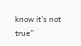know it’s not true”